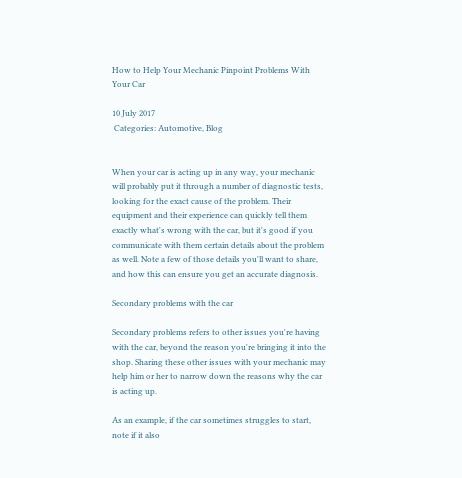How to Help Your Mechanic Pinpoint Problems With Your Car

10 July 2017
 Categories: Automotive, Blog


When your car is acting up in any way, your mechanic will probably put it through a number of diagnostic tests, looking for the exact cause of the problem. Their equipment and their experience can quickly tell them exactly what's wrong with the car, but it's good if you communicate with them certain details about the problem as well. Note a few of those details you'll want to share, and how this can ensure you get an accurate diagnosis.

Secondary problems with the car

Secondary problems refers to other issues you're having with the car, beyond the reason you're bringing it into the shop. Sharing these other issues with your mechanic may help him or her to narrow down the reasons why the car is acting up.

As an example, if the car sometimes struggles to start, note if it also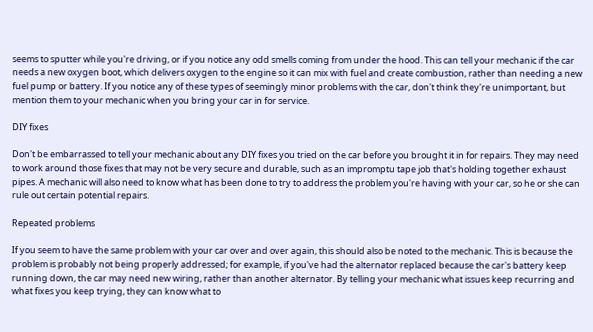seems to sputter while you're driving, or if you notice any odd smells coming from under the hood. This can tell your mechanic if the car needs a new oxygen boot, which delivers oxygen to the engine so it can mix with fuel and create combustion, rather than needing a new fuel pump or battery. If you notice any of these types of seemingly minor problems with the car, don't think they're unimportant, but mention them to your mechanic when you bring your car in for service.

DIY fixes

Don't be embarrassed to tell your mechanic about any DIY fixes you tried on the car before you brought it in for repairs. They may need to work around those fixes that may not be very secure and durable, such as an impromptu tape job that's holding together exhaust pipes. A mechanic will also need to know what has been done to try to address the problem you're having with your car, so he or she can rule out certain potential repairs.

Repeated problems

If you seem to have the same problem with your car over and over again, this should also be noted to the mechanic. This is because the problem is probably not being properly addressed; for example, if you've had the alternator replaced because the car's battery keep running down, the car may need new wiring, rather than another alternator. By telling your mechanic what issues keep recurring and what fixes you keep trying, they can know what to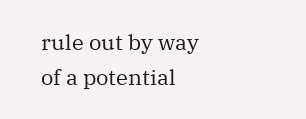rule out by way of a potential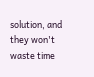solution, and they won't waste time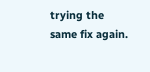trying the same fix again.